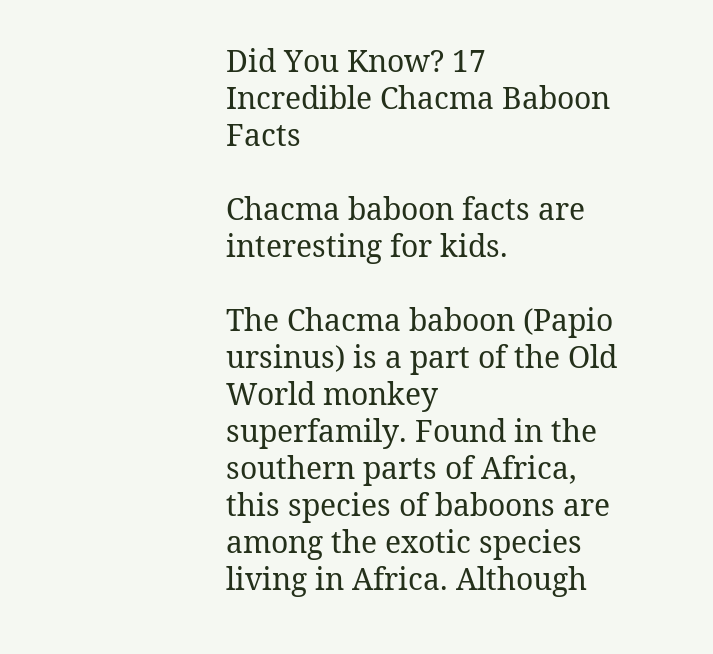Did You Know? 17 Incredible Chacma Baboon Facts

Chacma baboon facts are interesting for kids.

The Chacma baboon (Papio ursinus) is a part of the Old World monkey superfamily. Found in the southern parts of Africa, this species of baboons are among the exotic species living in Africa. Although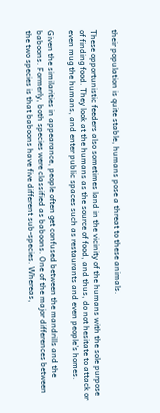their population is quite stable, humans pose a threat to these animals.

These opportunistic feeders also sometimes land in the vicinity of the humans with the sole purpose of finding food. They look at the humans as the source of food, and thus, do not hesitate to attack or even mug the humans, and enter public spaces such as restaurants and even people's homes.

Given the similarities in appearance, people often get confused between the mandrills and the baboons. Formerly, both species were classified as baboons. One of the major differences between the two species is that baboons have five different sub-species. Whereas,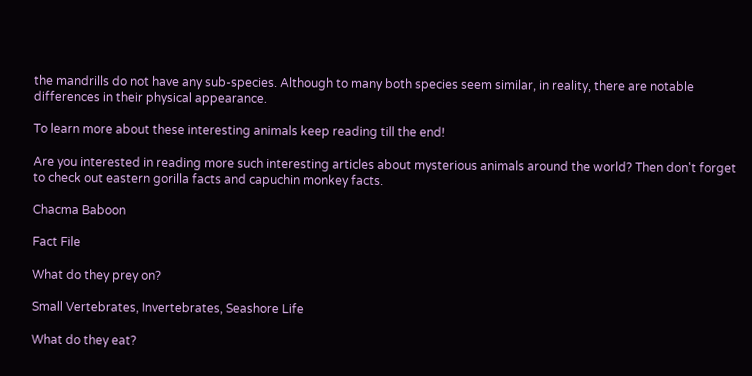the mandrills do not have any sub-species. Although to many both species seem similar, in reality, there are notable differences in their physical appearance.

To learn more about these interesting animals keep reading till the end!

Are you interested in reading more such interesting articles about mysterious animals around the world? Then don't forget to check out eastern gorilla facts and capuchin monkey facts.

Chacma Baboon

Fact File

What do they prey on?

Small Vertebrates, Invertebrates, Seashore Life

What do they eat?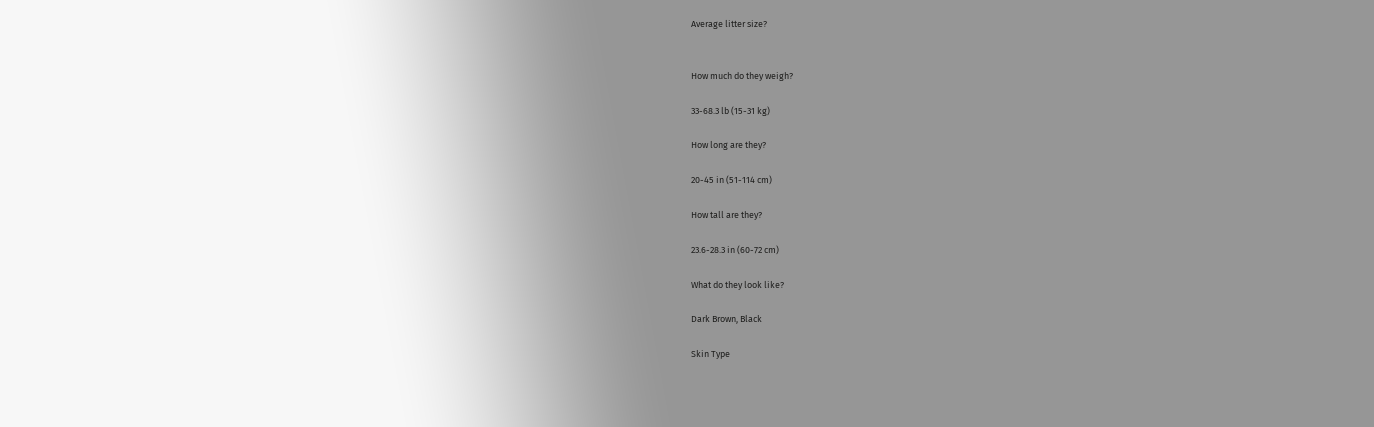Average litter size?


How much do they weigh?

33-68.3 lb (15-31 kg)

How long are they?

20-45 in (51-114 cm)

How tall are they?

23.6-28.3 in (60-72 cm)

What do they look like?

Dark Brown, Black

Skin Type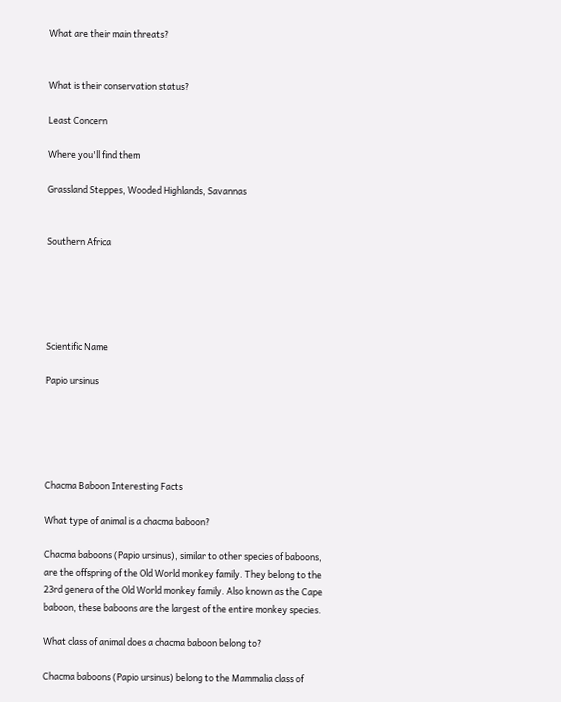What are their main threats?


What is their conservation status?

Least Concern

Where you'll find them

Grassland Steppes, Wooded Highlands, Savannas


Southern Africa





Scientific Name

Papio ursinus





Chacma Baboon Interesting Facts

What type of animal is a chacma baboon?

Chacma baboons (Papio ursinus), similar to other species of baboons, are the offspring of the Old World monkey family. They belong to the 23rd genera of the Old World monkey family. Also known as the Cape baboon, these baboons are the largest of the entire monkey species.

What class of animal does a chacma baboon belong to?

Chacma baboons (Papio ursinus) belong to the Mammalia class of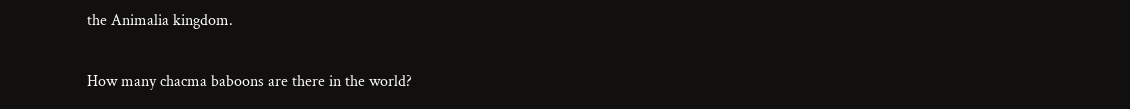the Animalia kingdom.

How many chacma baboons are there in the world?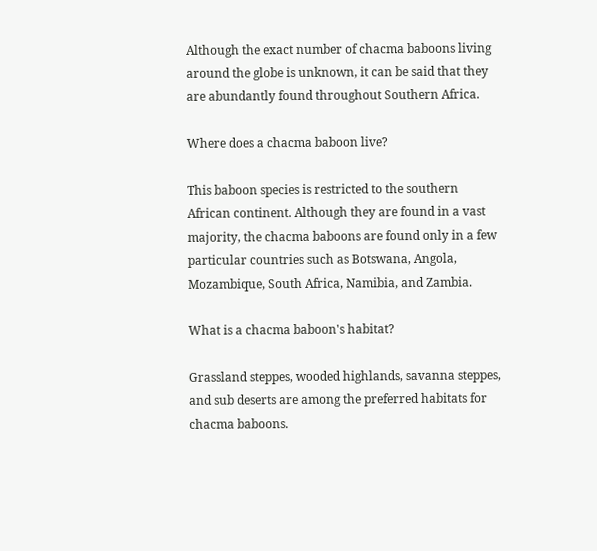Although the exact number of chacma baboons living around the globe is unknown, it can be said that they are abundantly found throughout Southern Africa.

Where does a chacma baboon live?

This baboon species is restricted to the southern African continent. Although they are found in a vast majority, the chacma baboons are found only in a few particular countries such as Botswana, Angola, Mozambique, South Africa, Namibia, and Zambia.

What is a chacma baboon's habitat?

Grassland steppes, wooded highlands, savanna steppes, and sub deserts are among the preferred habitats for chacma baboons.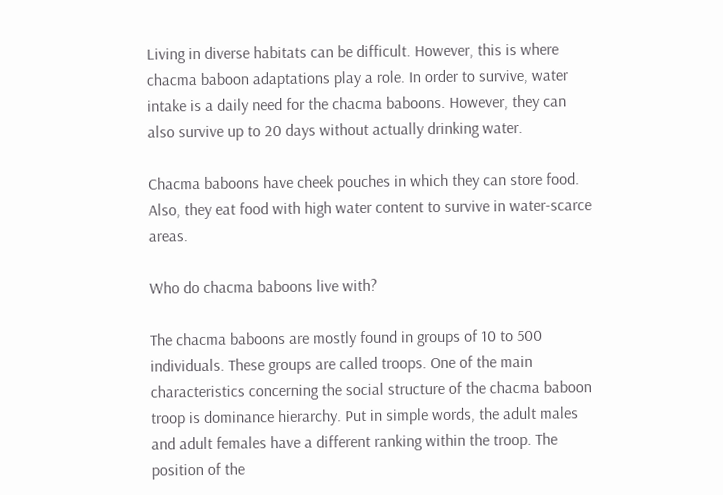Living in diverse habitats can be difficult. However, this is where chacma baboon adaptations play a role. In order to survive, water intake is a daily need for the chacma baboons. However, they can also survive up to 20 days without actually drinking water.

Chacma baboons have cheek pouches in which they can store food. Also, they eat food with high water content to survive in water-scarce areas.

Who do chacma baboons live with?

The chacma baboons are mostly found in groups of 10 to 500 individuals. These groups are called troops. One of the main characteristics concerning the social structure of the chacma baboon troop is dominance hierarchy. Put in simple words, the adult males and adult females have a different ranking within the troop. The position of the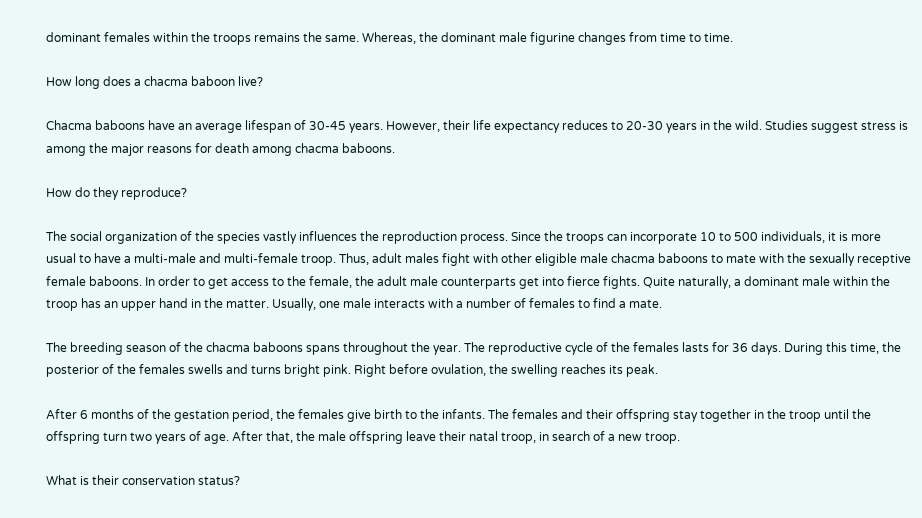dominant females within the troops remains the same. Whereas, the dominant male figurine changes from time to time.

How long does a chacma baboon live?

Chacma baboons have an average lifespan of 30-45 years. However, their life expectancy reduces to 20-30 years in the wild. Studies suggest stress is among the major reasons for death among chacma baboons.

How do they reproduce?

The social organization of the species vastly influences the reproduction process. Since the troops can incorporate 10 to 500 individuals, it is more usual to have a multi-male and multi-female troop. Thus, adult males fight with other eligible male chacma baboons to mate with the sexually receptive female baboons. In order to get access to the female, the adult male counterparts get into fierce fights. Quite naturally, a dominant male within the troop has an upper hand in the matter. Usually, one male interacts with a number of females to find a mate.

The breeding season of the chacma baboons spans throughout the year. The reproductive cycle of the females lasts for 36 days. During this time, the posterior of the females swells and turns bright pink. Right before ovulation, the swelling reaches its peak.

After 6 months of the gestation period, the females give birth to the infants. The females and their offspring stay together in the troop until the offspring turn two years of age. After that, the male offspring leave their natal troop, in search of a new troop.

What is their conservation status?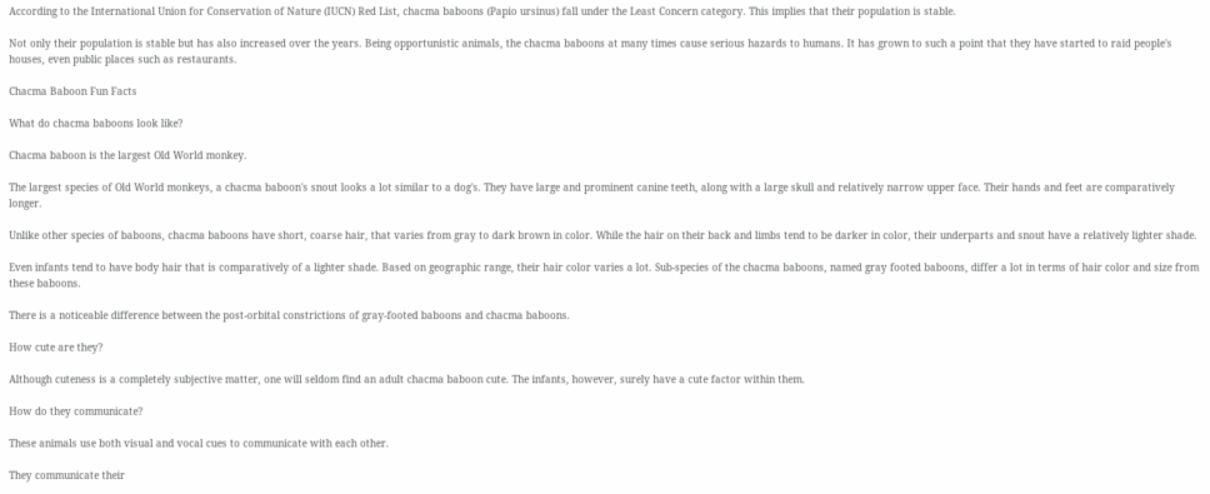According to the International Union for Conservation of Nature (IUCN) Red List, chacma baboons (Papio ursinus) fall under the Least Concern category. This implies that their population is stable.

Not only their population is stable but has also increased over the years. Being opportunistic animals, the chacma baboons at many times cause serious hazards to humans. It has grown to such a point that they have started to raid people's houses, even public places such as restaurants.

Chacma Baboon Fun Facts

What do chacma baboons look like?

Chacma baboon is the largest Old World monkey.

The largest species of Old World monkeys, a chacma baboon's snout looks a lot similar to a dog's. They have large and prominent canine teeth, along with a large skull and relatively narrow upper face. Their hands and feet are comparatively longer.

Unlike other species of baboons, chacma baboons have short, coarse hair, that varies from gray to dark brown in color. While the hair on their back and limbs tend to be darker in color, their underparts and snout have a relatively lighter shade.

Even infants tend to have body hair that is comparatively of a lighter shade. Based on geographic range, their hair color varies a lot. Sub-species of the chacma baboons, named gray footed baboons, differ a lot in terms of hair color and size from these baboons.

There is a noticeable difference between the post-orbital constrictions of gray-footed baboons and chacma baboons.

How cute are they?

Although cuteness is a completely subjective matter, one will seldom find an adult chacma baboon cute. The infants, however, surely have a cute factor within them.

How do they communicate?

These animals use both visual and vocal cues to communicate with each other.

They communicate their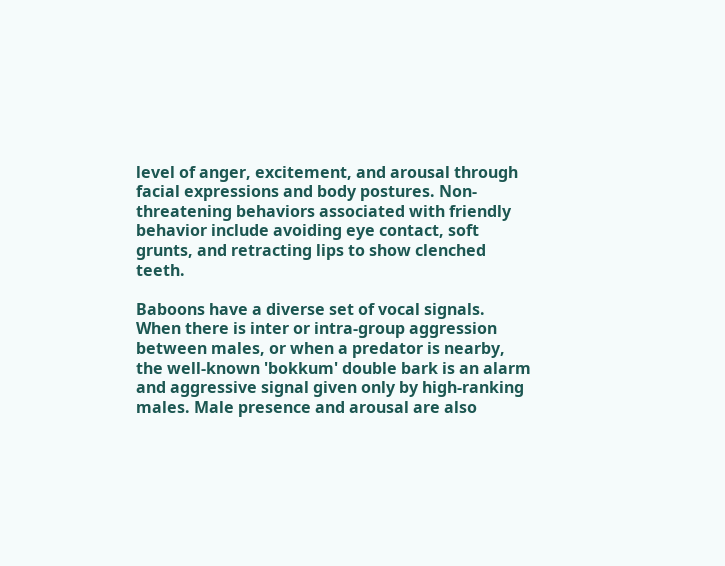level of anger, excitement, and arousal through facial expressions and body postures. Non-threatening behaviors associated with friendly behavior include avoiding eye contact, soft grunts, and retracting lips to show clenched teeth.

Baboons have a diverse set of vocal signals. When there is inter or intra-group aggression between males, or when a predator is nearby, the well-known 'bokkum' double bark is an alarm and aggressive signal given only by high-ranking males. Male presence and arousal are also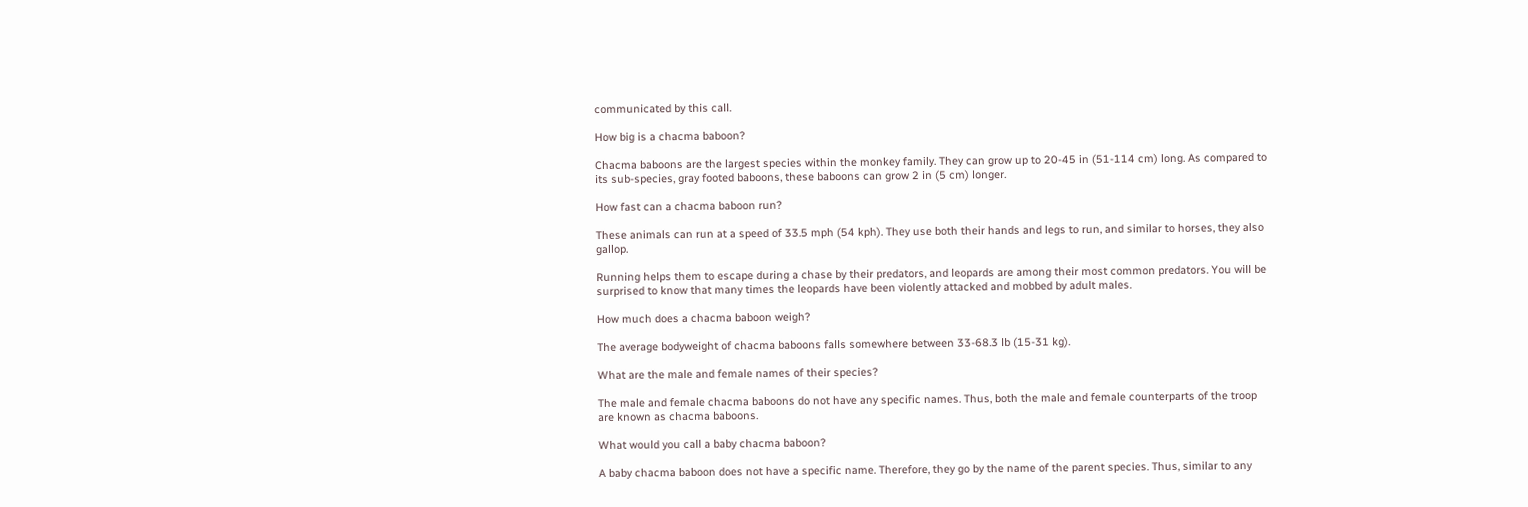communicated by this call.

How big is a chacma baboon?

Chacma baboons are the largest species within the monkey family. They can grow up to 20-45 in (51-114 cm) long. As compared to its sub-species, gray footed baboons, these baboons can grow 2 in (5 cm) longer.

How fast can a chacma baboon run?

These animals can run at a speed of 33.5 mph (54 kph). They use both their hands and legs to run, and similar to horses, they also gallop.

Running helps them to escape during a chase by their predators, and leopards are among their most common predators. You will be surprised to know that many times the leopards have been violently attacked and mobbed by adult males.

How much does a chacma baboon weigh?

The average bodyweight of chacma baboons falls somewhere between 33-68.3 lb (15-31 kg).

What are the male and female names of their species?

The male and female chacma baboons do not have any specific names. Thus, both the male and female counterparts of the troop are known as chacma baboons.

What would you call a baby chacma baboon?

A baby chacma baboon does not have a specific name. Therefore, they go by the name of the parent species. Thus, similar to any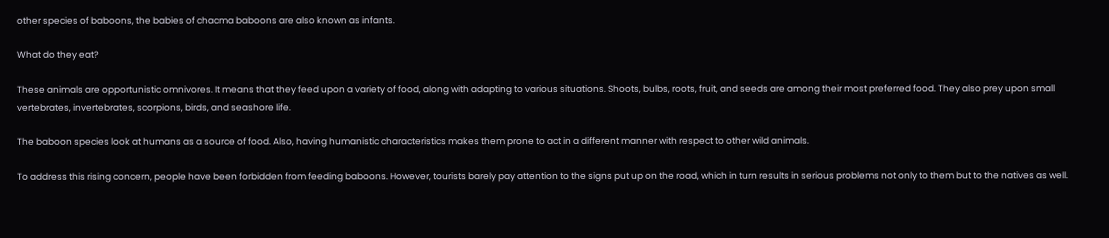other species of baboons, the babies of chacma baboons are also known as infants.

What do they eat?

These animals are opportunistic omnivores. It means that they feed upon a variety of food, along with adapting to various situations. Shoots, bulbs, roots, fruit, and seeds are among their most preferred food. They also prey upon small vertebrates, invertebrates, scorpions, birds, and seashore life.

The baboon species look at humans as a source of food. Also, having humanistic characteristics makes them prone to act in a different manner with respect to other wild animals.

To address this rising concern, people have been forbidden from feeding baboons. However, tourists barely pay attention to the signs put up on the road, which in turn results in serious problems not only to them but to the natives as well.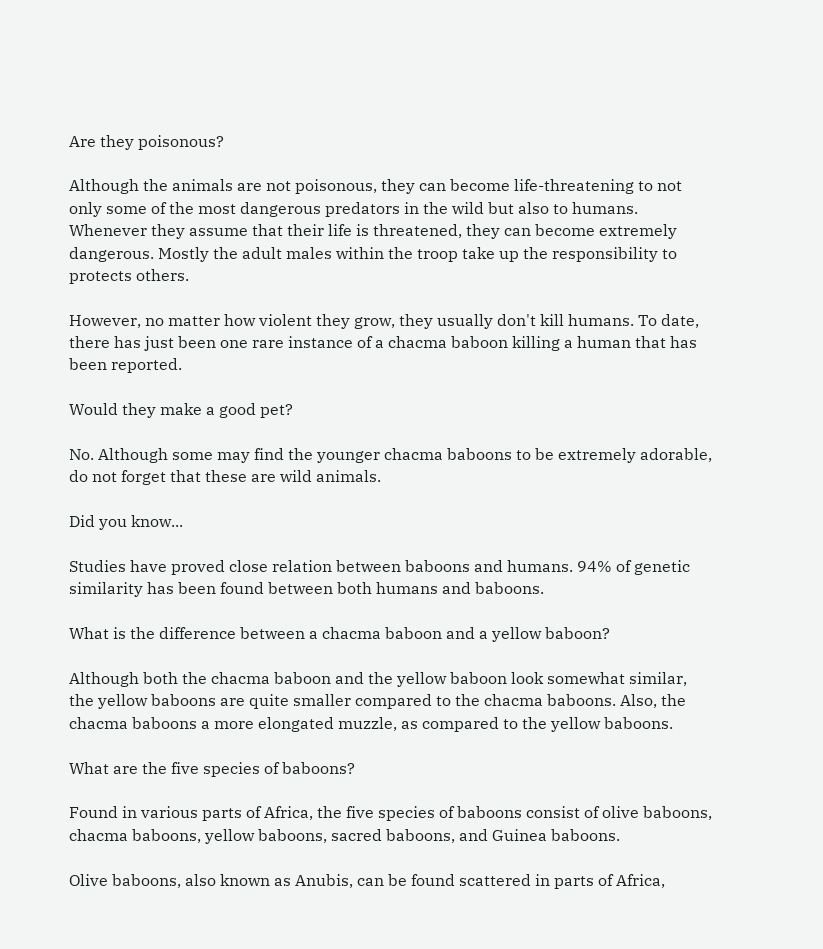Are they poisonous?

Although the animals are not poisonous, they can become life-threatening to not only some of the most dangerous predators in the wild but also to humans. Whenever they assume that their life is threatened, they can become extremely dangerous. Mostly the adult males within the troop take up the responsibility to protects others.

However, no matter how violent they grow, they usually don't kill humans. To date, there has just been one rare instance of a chacma baboon killing a human that has been reported.

Would they make a good pet?

No. Although some may find the younger chacma baboons to be extremely adorable, do not forget that these are wild animals.

Did you know...

Studies have proved close relation between baboons and humans. 94% of genetic similarity has been found between both humans and baboons.

What is the difference between a chacma baboon and a yellow baboon?

Although both the chacma baboon and the yellow baboon look somewhat similar, the yellow baboons are quite smaller compared to the chacma baboons. Also, the chacma baboons a more elongated muzzle, as compared to the yellow baboons.

What are the five species of baboons?

Found in various parts of Africa, the five species of baboons consist of olive baboons, chacma baboons, yellow baboons, sacred baboons, and Guinea baboons.

Olive baboons, also known as Anubis, can be found scattered in parts of Africa,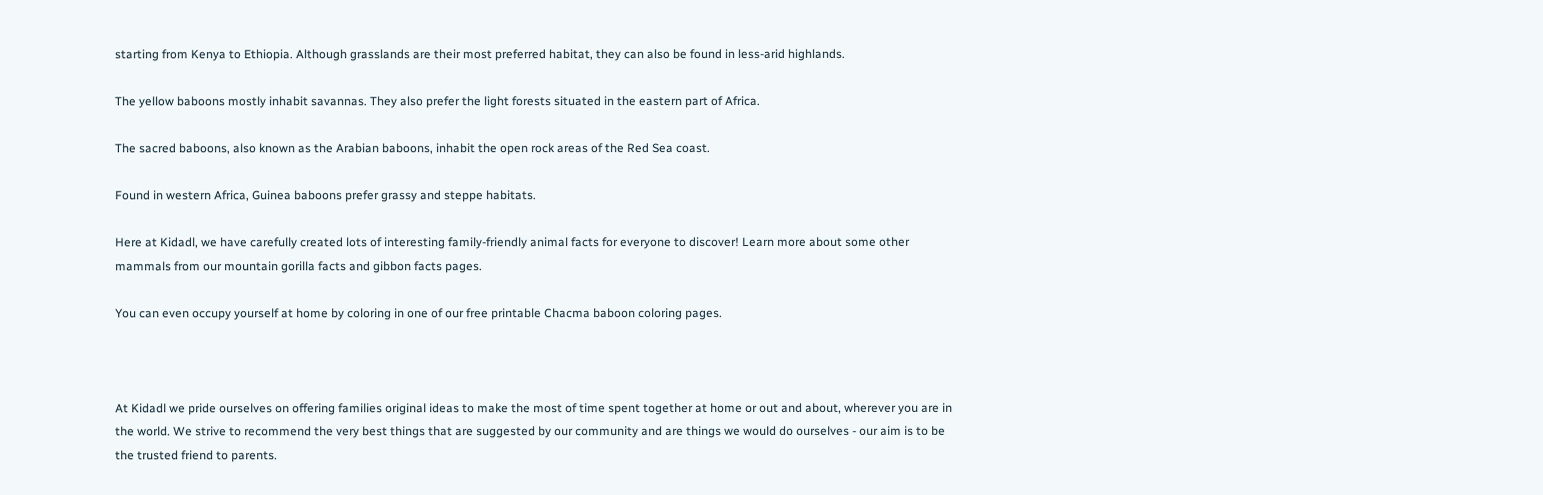starting from Kenya to Ethiopia. Although grasslands are their most preferred habitat, they can also be found in less-arid highlands.

The yellow baboons mostly inhabit savannas. They also prefer the light forests situated in the eastern part of Africa.

The sacred baboons, also known as the Arabian baboons, inhabit the open rock areas of the Red Sea coast.

Found in western Africa, Guinea baboons prefer grassy and steppe habitats.

Here at Kidadl, we have carefully created lots of interesting family-friendly animal facts for everyone to discover! Learn more about some other mammals from our mountain gorilla facts and gibbon facts pages.

You can even occupy yourself at home by coloring in one of our free printable Chacma baboon coloring pages.



At Kidadl we pride ourselves on offering families original ideas to make the most of time spent together at home or out and about, wherever you are in the world. We strive to recommend the very best things that are suggested by our community and are things we would do ourselves - our aim is to be the trusted friend to parents.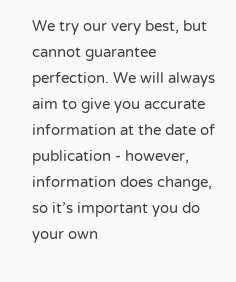We try our very best, but cannot guarantee perfection. We will always aim to give you accurate information at the date of publication - however, information does change, so it’s important you do your own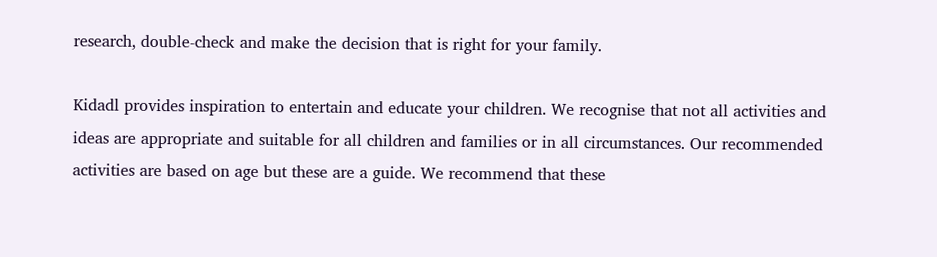research, double-check and make the decision that is right for your family.

Kidadl provides inspiration to entertain and educate your children. We recognise that not all activities and ideas are appropriate and suitable for all children and families or in all circumstances. Our recommended activities are based on age but these are a guide. We recommend that these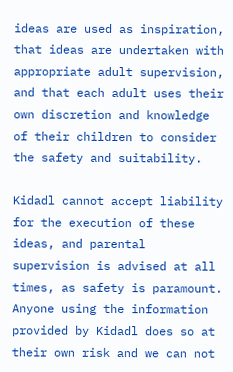ideas are used as inspiration, that ideas are undertaken with appropriate adult supervision, and that each adult uses their own discretion and knowledge of their children to consider the safety and suitability.

Kidadl cannot accept liability for the execution of these ideas, and parental supervision is advised at all times, as safety is paramount. Anyone using the information provided by Kidadl does so at their own risk and we can not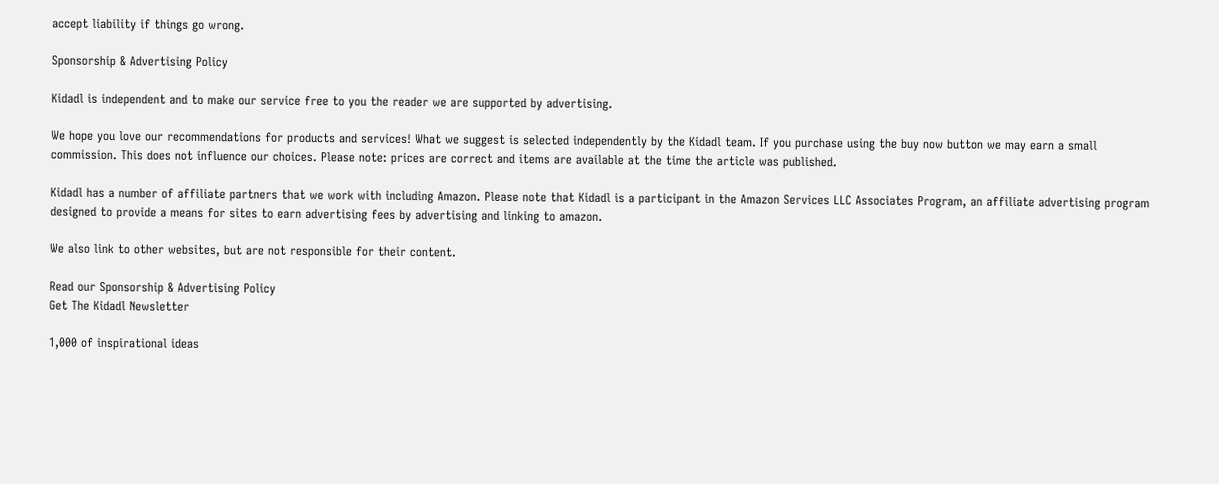accept liability if things go wrong.

Sponsorship & Advertising Policy

Kidadl is independent and to make our service free to you the reader we are supported by advertising.

We hope you love our recommendations for products and services! What we suggest is selected independently by the Kidadl team. If you purchase using the buy now button we may earn a small commission. This does not influence our choices. Please note: prices are correct and items are available at the time the article was published.

Kidadl has a number of affiliate partners that we work with including Amazon. Please note that Kidadl is a participant in the Amazon Services LLC Associates Program, an affiliate advertising program designed to provide a means for sites to earn advertising fees by advertising and linking to amazon.

We also link to other websites, but are not responsible for their content.

Read our Sponsorship & Advertising Policy
Get The Kidadl Newsletter

1,000 of inspirational ideas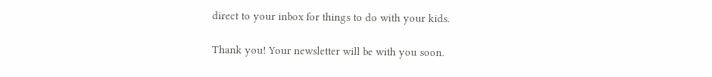direct to your inbox for things to do with your kids.

Thank you! Your newsletter will be with you soon.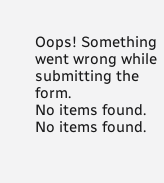Oops! Something went wrong while submitting the form.
No items found.
No items found.